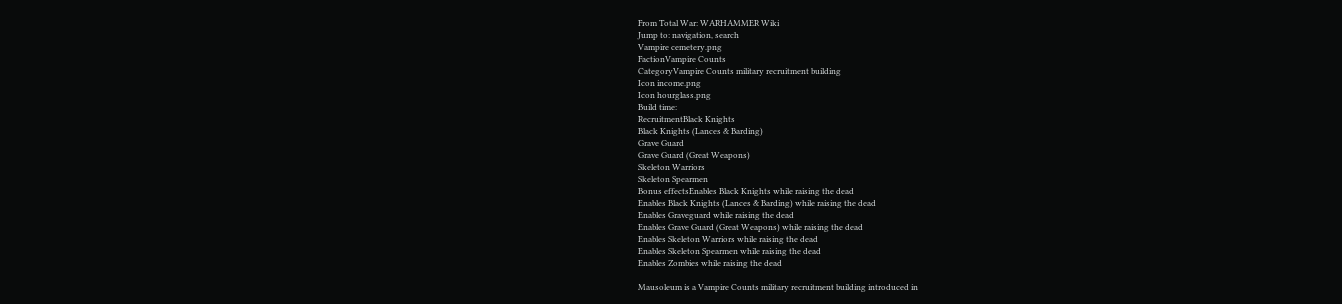From Total War: WARHAMMER Wiki
Jump to: navigation, search
Vampire cemetery.png
FactionVampire Counts
CategoryVampire Counts military recruitment building
Icon income.png
Icon hourglass.png
Build time:
RecruitmentBlack Knights
Black Knights (Lances & Barding)
Grave Guard
Grave Guard (Great Weapons)
Skeleton Warriors
Skeleton Spearmen
Bonus effectsEnables Black Knights while raising the dead
Enables Black Knights (Lances & Barding) while raising the dead
Enables Graveguard while raising the dead
Enables Grave Guard (Great Weapons) while raising the dead
Enables Skeleton Warriors while raising the dead
Enables Skeleton Spearmen while raising the dead
Enables Zombies while raising the dead

Mausoleum is a Vampire Counts military recruitment building introduced in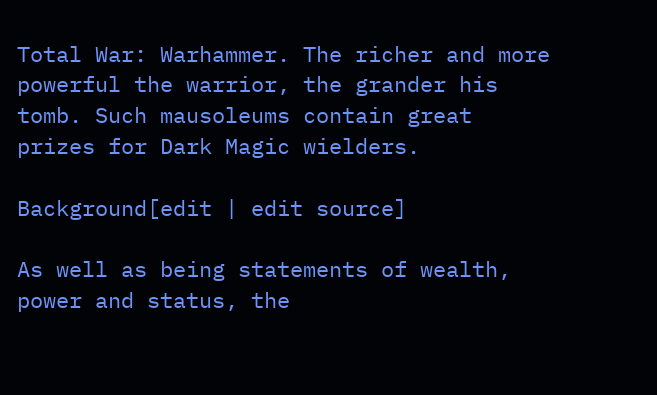Total War: Warhammer. The richer and more powerful the warrior, the grander his tomb. Such mausoleums contain great prizes for Dark Magic wielders.

Background[edit | edit source]

As well as being statements of wealth, power and status, the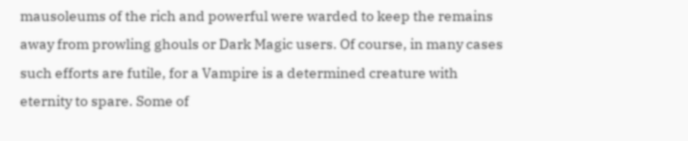mausoleums of the rich and powerful were warded to keep the remains away from prowling ghouls or Dark Magic users. Of course, in many cases such efforts are futile, for a Vampire is a determined creature with eternity to spare. Some of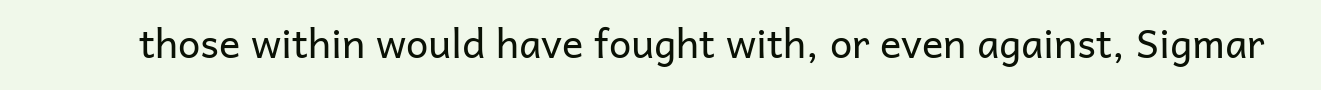those within would have fought with, or even against, Sigmar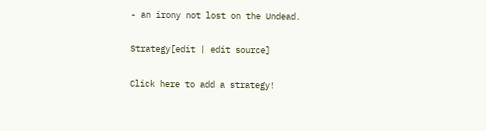- an irony not lost on the Undead.

Strategy[edit | edit source]

Click here to add a strategy!